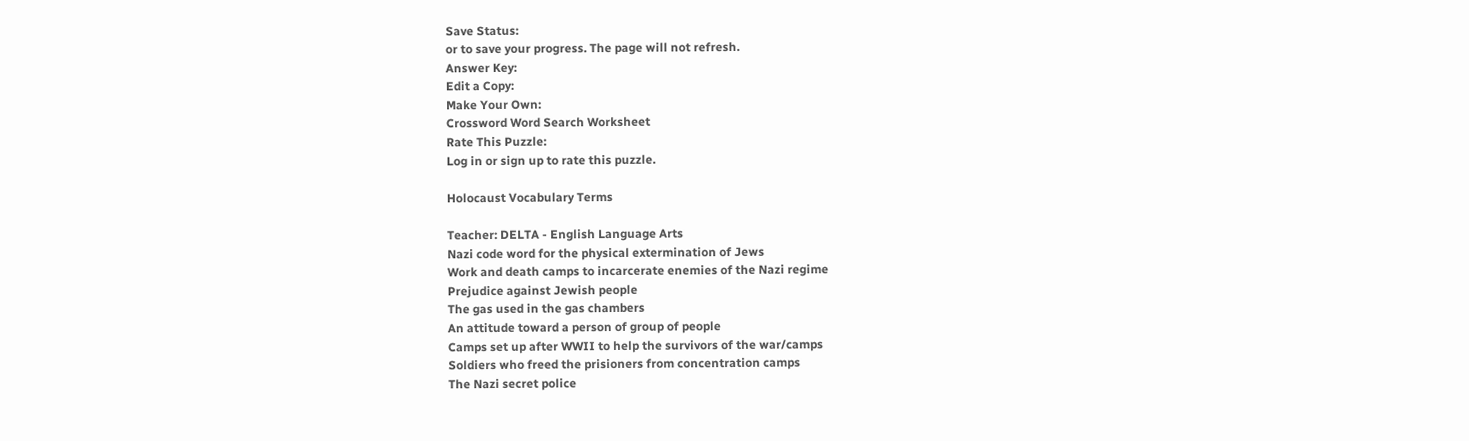Save Status:
or to save your progress. The page will not refresh.
Answer Key:
Edit a Copy:
Make Your Own:
Crossword Word Search Worksheet
Rate This Puzzle:
Log in or sign up to rate this puzzle.

Holocaust Vocabulary Terms

Teacher: DELTA - English Language Arts
Nazi code word for the physical extermination of Jews
Work and death camps to incarcerate enemies of the Nazi regime
Prejudice against Jewish people
The gas used in the gas chambers
An attitude toward a person of group of people
Camps set up after WWII to help the survivors of the war/camps
Soldiers who freed the prisioners from concentration camps
The Nazi secret police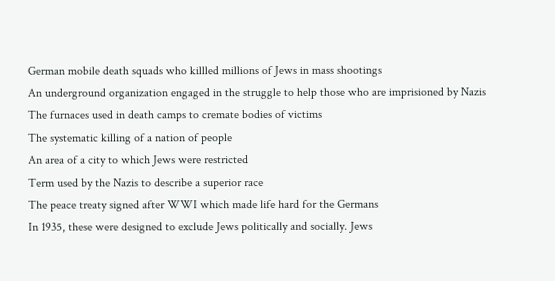German mobile death squads who killled millions of Jews in mass shootings
An underground organization engaged in the struggle to help those who are imprisioned by Nazis
The furnaces used in death camps to cremate bodies of victims
The systematic killing of a nation of people
An area of a city to which Jews were restricted
Term used by the Nazis to describe a superior race
The peace treaty signed after WWI which made life hard for the Germans
In 1935, these were designed to exclude Jews politically and socially. Jews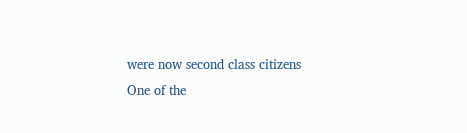were now second class citizens
One of the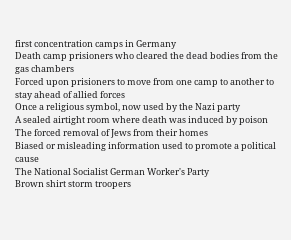first concentration camps in Germany
Death camp prisioners who cleared the dead bodies from the gas chambers
Forced upon prisioners to move from one camp to another to stay ahead of allied forces
Once a religious symbol, now used by the Nazi party
A sealed airtight room where death was induced by poison
The forced removal of Jews from their homes
Biased or misleading information used to promote a political cause
The National Socialist German Worker's Party
Brown shirt storm troopers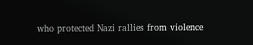who protected Nazi rallies from violence